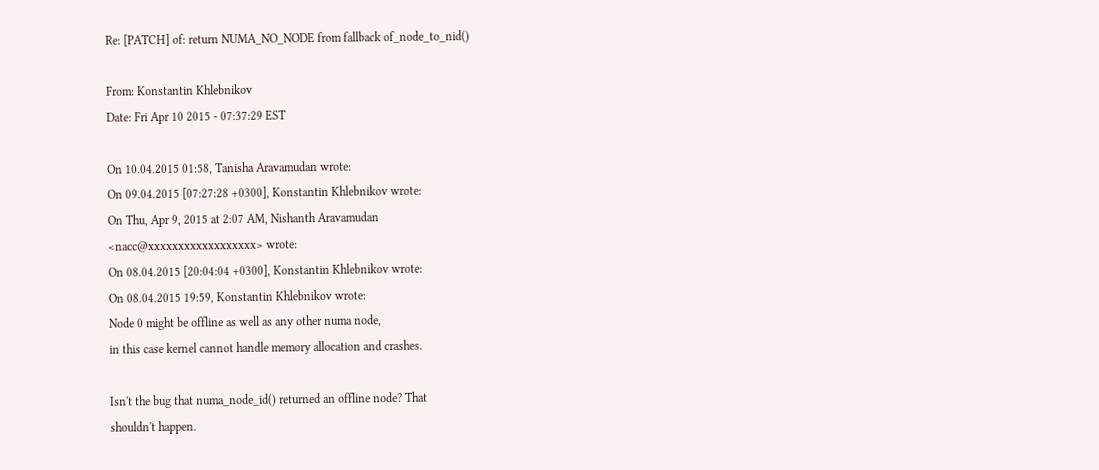Re: [PATCH] of: return NUMA_NO_NODE from fallback of_node_to_nid()

From: Konstantin Khlebnikov
Date: Fri Apr 10 2015 - 07:37:29 EST

On 10.04.2015 01:58, Tanisha Aravamudan wrote:
On 09.04.2015 [07:27:28 +0300], Konstantin Khlebnikov wrote:
On Thu, Apr 9, 2015 at 2:07 AM, Nishanth Aravamudan
<nacc@xxxxxxxxxxxxxxxxxx> wrote:
On 08.04.2015 [20:04:04 +0300], Konstantin Khlebnikov wrote:
On 08.04.2015 19:59, Konstantin Khlebnikov wrote:
Node 0 might be offline as well as any other numa node,
in this case kernel cannot handle memory allocation and crashes.

Isn't the bug that numa_node_id() returned an offline node? That
shouldn't happen.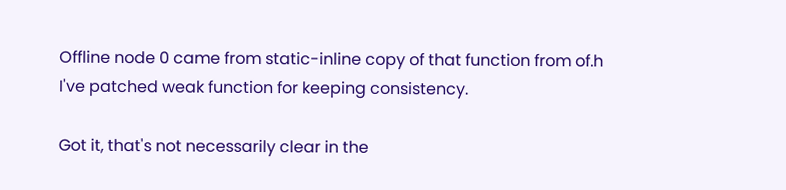Offline node 0 came from static-inline copy of that function from of.h
I've patched weak function for keeping consistency.

Got it, that's not necessarily clear in the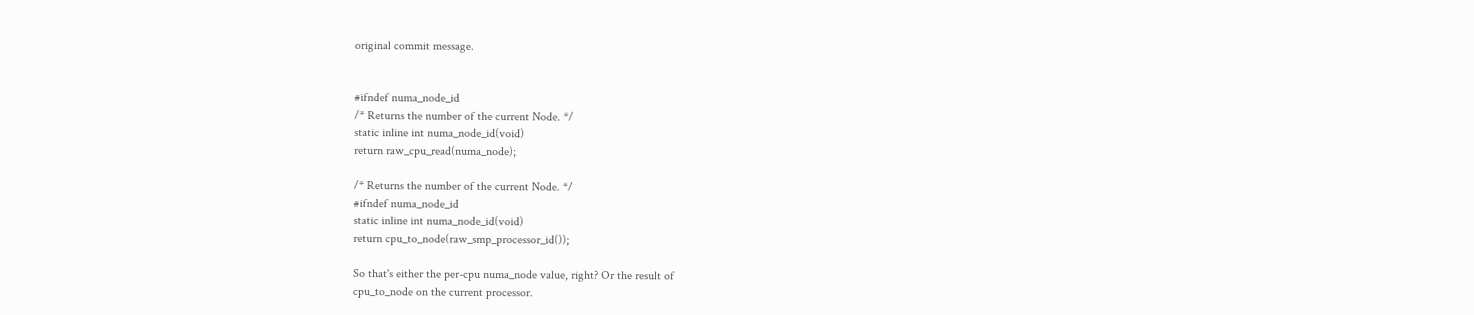original commit message.


#ifndef numa_node_id
/* Returns the number of the current Node. */
static inline int numa_node_id(void)
return raw_cpu_read(numa_node);

/* Returns the number of the current Node. */
#ifndef numa_node_id
static inline int numa_node_id(void)
return cpu_to_node(raw_smp_processor_id());

So that's either the per-cpu numa_node value, right? Or the result of
cpu_to_node on the current processor.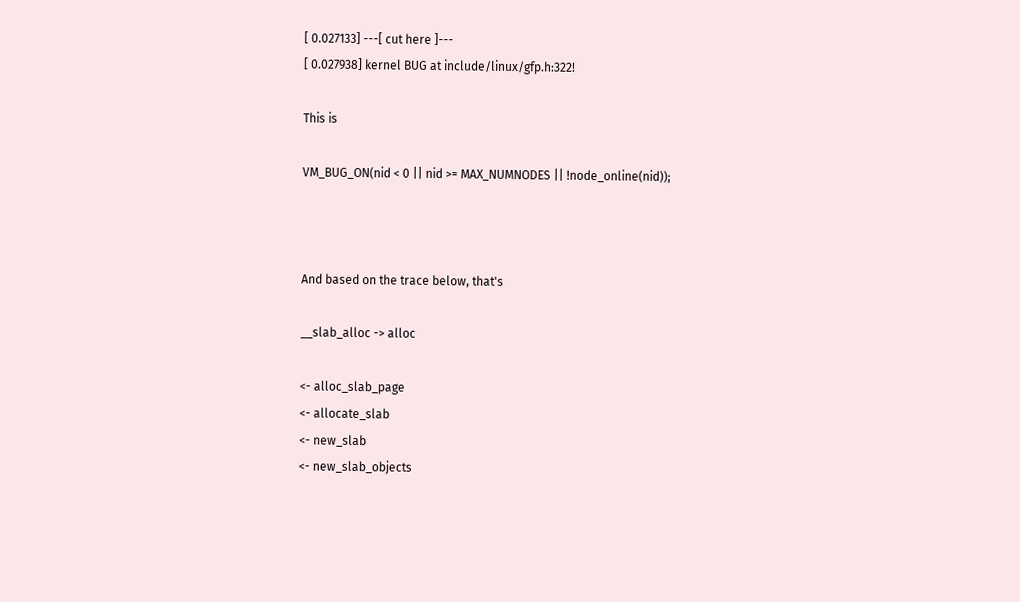[ 0.027133] ---[ cut here ]---
[ 0.027938] kernel BUG at include/linux/gfp.h:322!

This is

VM_BUG_ON(nid < 0 || nid >= MAX_NUMNODES || !node_online(nid));



And based on the trace below, that's

__slab_alloc -> alloc

<- alloc_slab_page
<- allocate_slab
<- new_slab
<- new_slab_objects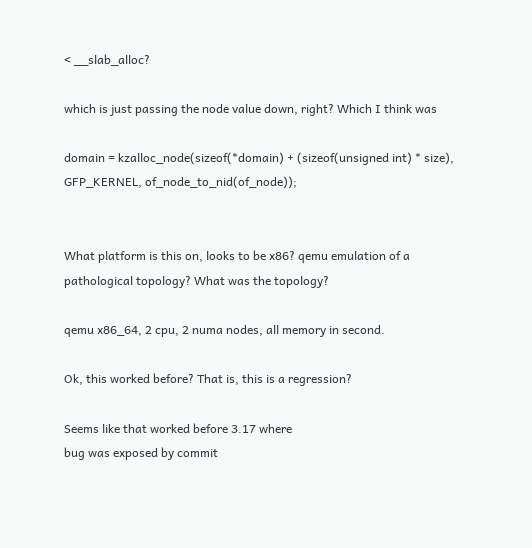< __slab_alloc?

which is just passing the node value down, right? Which I think was

domain = kzalloc_node(sizeof(*domain) + (sizeof(unsigned int) * size),
GFP_KERNEL, of_node_to_nid(of_node));


What platform is this on, looks to be x86? qemu emulation of a
pathological topology? What was the topology?

qemu x86_64, 2 cpu, 2 numa nodes, all memory in second.

Ok, this worked before? That is, this is a regression?

Seems like that worked before 3.17 where
bug was exposed by commit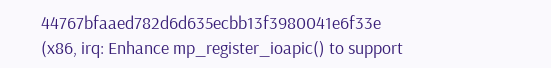44767bfaaed782d6d635ecbb13f3980041e6f33e
(x86, irq: Enhance mp_register_ioapic() to support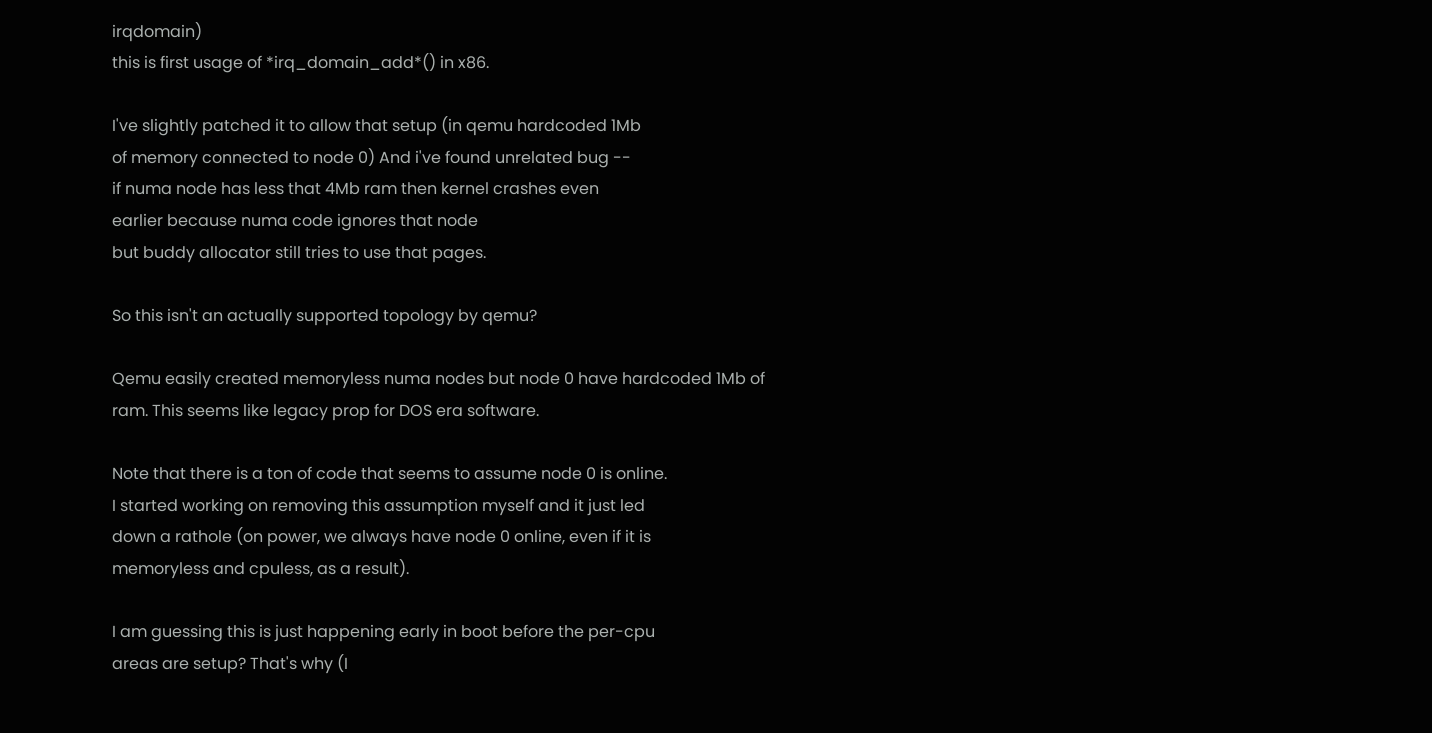irqdomain)
this is first usage of *irq_domain_add*() in x86.

I've slightly patched it to allow that setup (in qemu hardcoded 1Mb
of memory connected to node 0) And i've found unrelated bug --
if numa node has less that 4Mb ram then kernel crashes even
earlier because numa code ignores that node
but buddy allocator still tries to use that pages.

So this isn't an actually supported topology by qemu?

Qemu easily created memoryless numa nodes but node 0 have hardcoded 1Mb of ram. This seems like legacy prop for DOS era software.

Note that there is a ton of code that seems to assume node 0 is online.
I started working on removing this assumption myself and it just led
down a rathole (on power, we always have node 0 online, even if it is
memoryless and cpuless, as a result).

I am guessing this is just happening early in boot before the per-cpu
areas are setup? That's why (I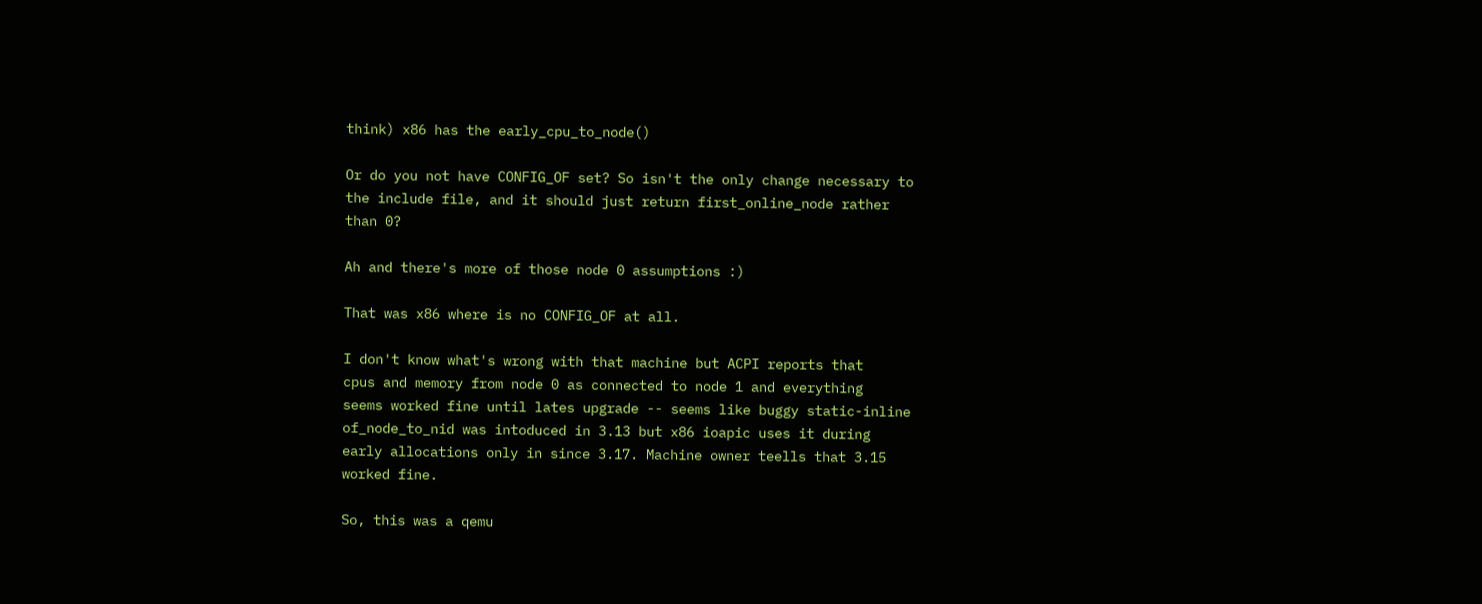think) x86 has the early_cpu_to_node()

Or do you not have CONFIG_OF set? So isn't the only change necessary to
the include file, and it should just return first_online_node rather
than 0?

Ah and there's more of those node 0 assumptions :)

That was x86 where is no CONFIG_OF at all.

I don't know what's wrong with that machine but ACPI reports that
cpus and memory from node 0 as connected to node 1 and everything
seems worked fine until lates upgrade -- seems like buggy static-inline
of_node_to_nid was intoduced in 3.13 but x86 ioapic uses it during
early allocations only in since 3.17. Machine owner teells that 3.15
worked fine.

So, this was a qemu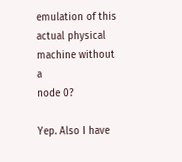emulation of this actual physical machine without a
node 0?

Yep. Also I have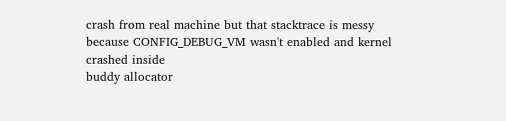crash from real machine but that stacktrace is messy
because CONFIG_DEBUG_VM wasn't enabled and kernel crashed inside
buddy allocator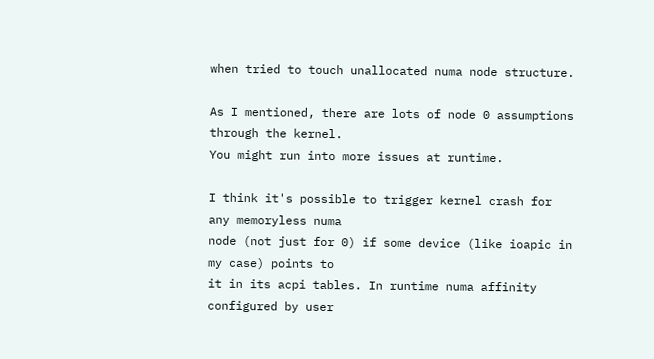when tried to touch unallocated numa node structure.

As I mentioned, there are lots of node 0 assumptions through the kernel.
You might run into more issues at runtime.

I think it's possible to trigger kernel crash for any memoryless numa
node (not just for 0) if some device (like ioapic in my case) points to
it in its acpi tables. In runtime numa affinity configured by user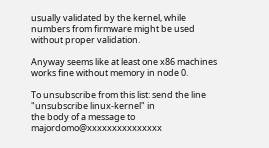usually validated by the kernel, while numbers from firmware might be used without proper validation.

Anyway seems like at least one x86 machines works fine without memory in node 0.

To unsubscribe from this list: send the line "unsubscribe linux-kernel" in
the body of a message to majordomo@xxxxxxxxxxxxxxx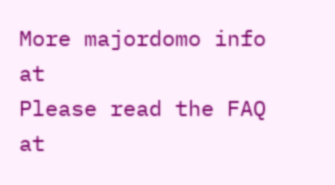More majordomo info at
Please read the FAQ at